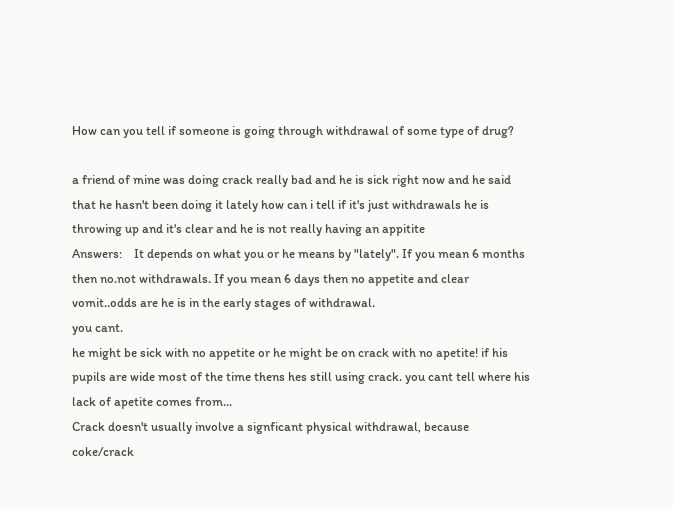How can you tell if someone is going through withdrawal of some type of drug?

a friend of mine was doing crack really bad and he is sick right now and he said that he hasn't been doing it lately how can i tell if it's just withdrawals he is throwing up and it's clear and he is not really having an appitite
Answers:    It depends on what you or he means by "lately". If you mean 6 months then no.not withdrawals. If you mean 6 days then no appetite and clear vomit..odds are he is in the early stages of withdrawal.
you cant.
he might be sick with no appetite or he might be on crack with no apetite! if his pupils are wide most of the time thens hes still using crack. you cant tell where his lack of apetite comes from...
Crack doesn't usually involve a signficant physical withdrawal, because coke/crack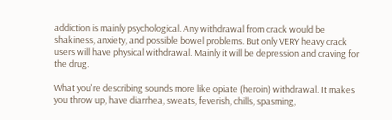addiction is mainly psychological. Any withdrawal from crack would be shakiness, anxiety, and possible bowel problems. But only VERY heavy crack users will have physical withdrawal. Mainly it will be depression and craving for the drug.

What you're describing sounds more like opiate (heroin) withdrawal. It makes you throw up, have diarrhea, sweats, feverish, chills, spasming,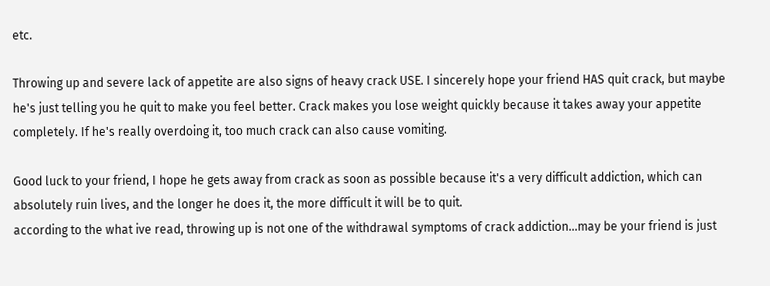etc.

Throwing up and severe lack of appetite are also signs of heavy crack USE. I sincerely hope your friend HAS quit crack, but maybe he's just telling you he quit to make you feel better. Crack makes you lose weight quickly because it takes away your appetite completely. If he's really overdoing it, too much crack can also cause vomiting.

Good luck to your friend, I hope he gets away from crack as soon as possible because it's a very difficult addiction, which can absolutely ruin lives, and the longer he does it, the more difficult it will be to quit.
according to the what ive read, throwing up is not one of the withdrawal symptoms of crack addiction...may be your friend is just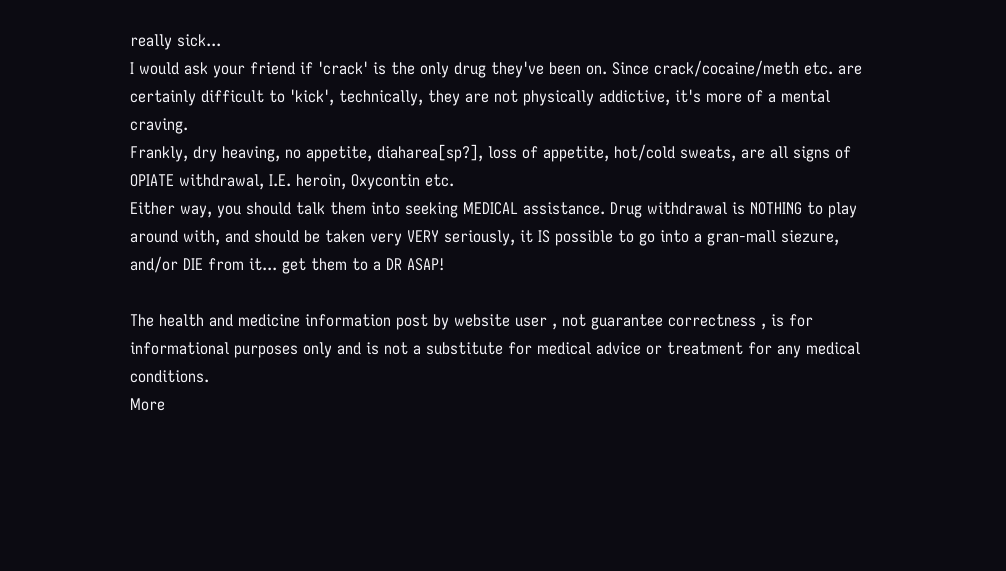really sick...
I would ask your friend if 'crack' is the only drug they've been on. Since crack/cocaine/meth etc. are certainly difficult to 'kick', technically, they are not physically addictive, it's more of a mental craving.
Frankly, dry heaving, no appetite, diaharea[sp?], loss of appetite, hot/cold sweats, are all signs of OPIATE withdrawal, I.E. heroin, Oxycontin etc.
Either way, you should talk them into seeking MEDICAL assistance. Drug withdrawal is NOTHING to play around with, and should be taken very VERY seriously, it IS possible to go into a gran-mall siezure, and/or DIE from it... get them to a DR ASAP!

The health and medicine information post by website user , not guarantee correctness , is for informational purposes only and is not a substitute for medical advice or treatment for any medical conditions.
More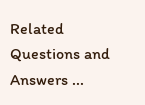Related Questions and Answers ...